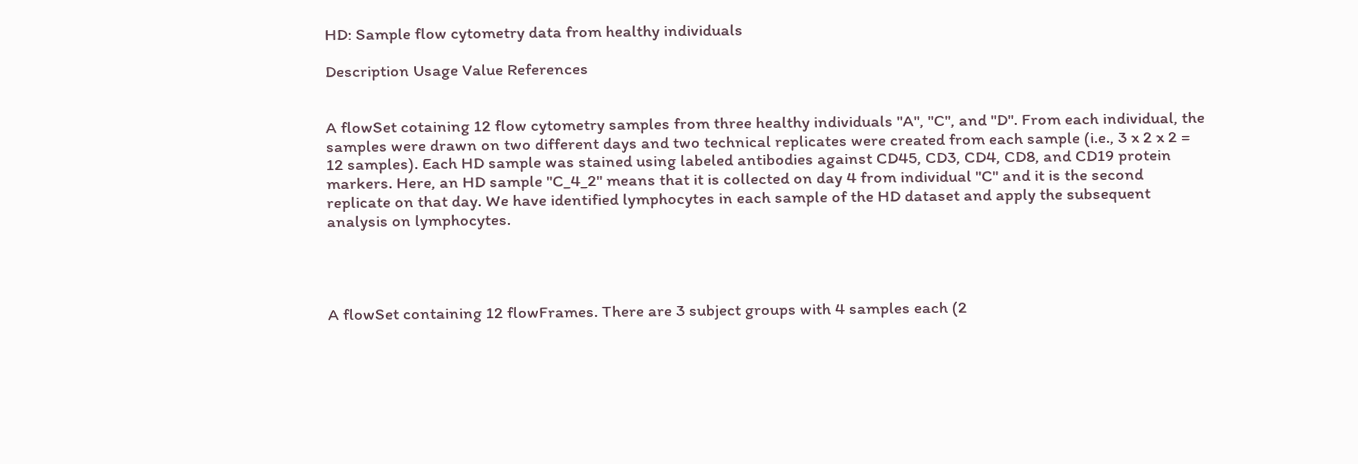HD: Sample flow cytometry data from healthy individuals

Description Usage Value References


A flowSet cotaining 12 flow cytometry samples from three healthy individuals "A", "C", and "D". From each individual, the samples were drawn on two different days and two technical replicates were created from each sample (i.e., 3 x 2 x 2 = 12 samples). Each HD sample was stained using labeled antibodies against CD45, CD3, CD4, CD8, and CD19 protein markers. Here, an HD sample "C_4_2" means that it is collected on day 4 from individual "C" and it is the second replicate on that day. We have identified lymphocytes in each sample of the HD dataset and apply the subsequent analysis on lymphocytes.




A flowSet containing 12 flowFrames. There are 3 subject groups with 4 samples each (2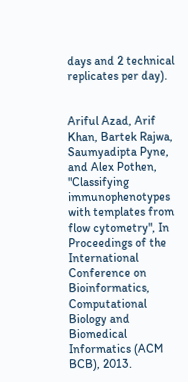days and 2 technical replicates per day).


Ariful Azad, Arif Khan, Bartek Rajwa, Saumyadipta Pyne, and Alex Pothen, "Classifying immunophenotypes with templates from flow cytometry", In Proceedings of the International Conference on Bioinformatics, Computational Biology and Biomedical Informatics (ACM BCB), 2013.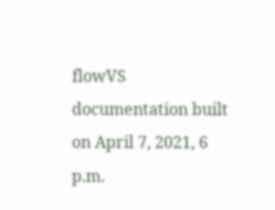flowVS documentation built on April 7, 2021, 6 p.m.